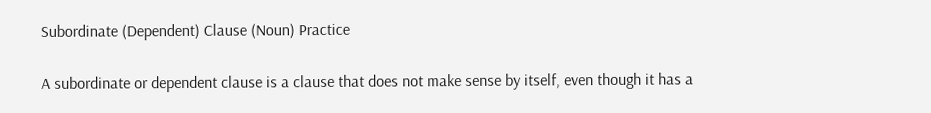Subordinate (Dependent) Clause (Noun) Practice

A subordinate or dependent clause is a clause that does not make sense by itself, even though it has a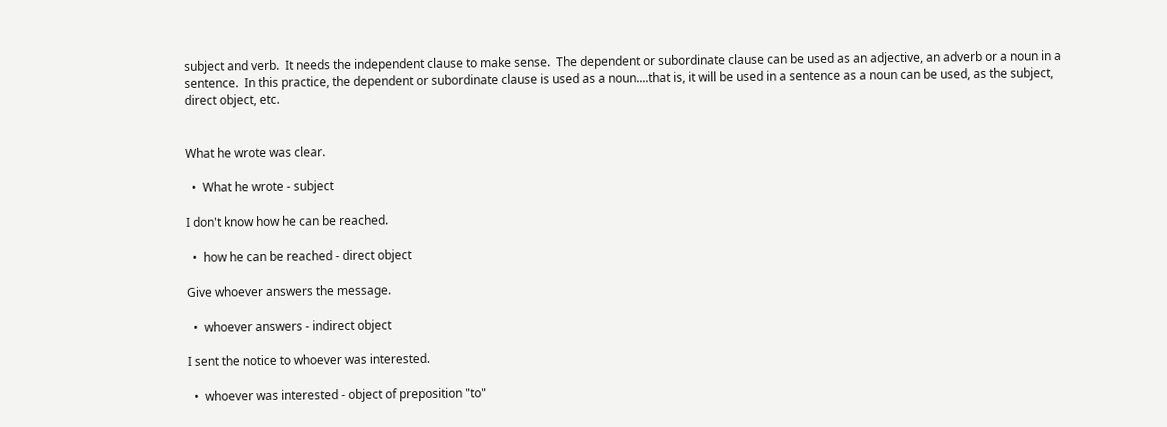subject and verb.  It needs the independent clause to make sense.  The dependent or subordinate clause can be used as an adjective, an adverb or a noun in a sentence.  In this practice, the dependent or subordinate clause is used as a noun....that is, it will be used in a sentence as a noun can be used, as the subject, direct object, etc.


What he wrote was clear.

  •  What he wrote - subject

I don't know how he can be reached.

  •  how he can be reached - direct object

Give whoever answers the message.

  •  whoever answers - indirect object

I sent the notice to whoever was interested.

  •  whoever was interested - object of preposition "to"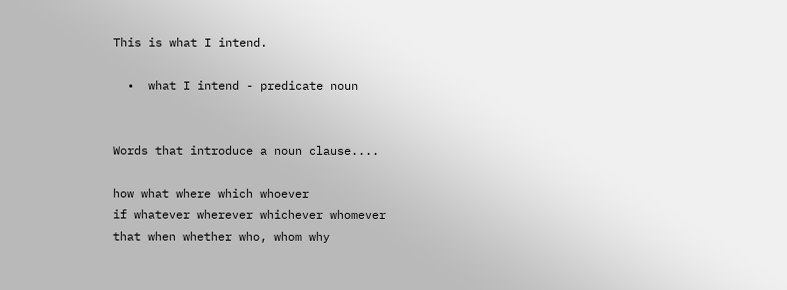This is what I intend.

  •  what I intend - predicate noun


Words that introduce a noun clause....

how what where which whoever
if whatever wherever whichever whomever
that when whether who, whom why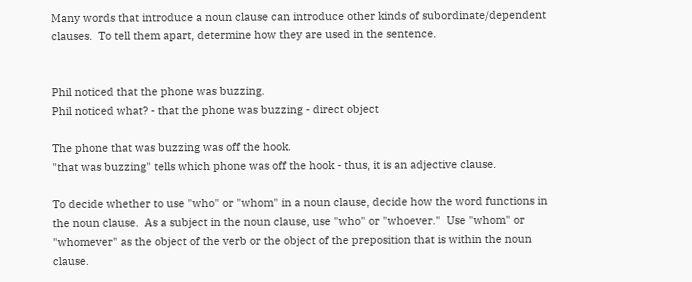Many words that introduce a noun clause can introduce other kinds of subordinate/dependent clauses.  To tell them apart, determine how they are used in the sentence.


Phil noticed that the phone was buzzing.
Phil noticed what? - that the phone was buzzing - direct object

The phone that was buzzing was off the hook.
"that was buzzing" tells which phone was off the hook - thus, it is an adjective clause.

To decide whether to use "who" or "whom" in a noun clause, decide how the word functions in the noun clause.  As a subject in the noun clause, use "who" or "whoever."  Use "whom" or "whomever" as the object of the verb or the object of the preposition that is within the noun clause.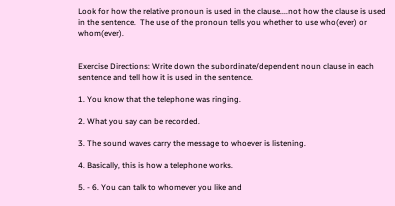Look for how the relative pronoun is used in the clause....not how the clause is used in the sentence.  The use of the pronoun tells you whether to use who(ever) or whom(ever).


Exercise Directions: Write down the subordinate/dependent noun clause in each sentence and tell how it is used in the sentence.

1. You know that the telephone was ringing.

2. What you say can be recorded.

3. The sound waves carry the message to whoever is listening.

4. Basically, this is how a telephone works.

5. - 6. You can talk to whomever you like and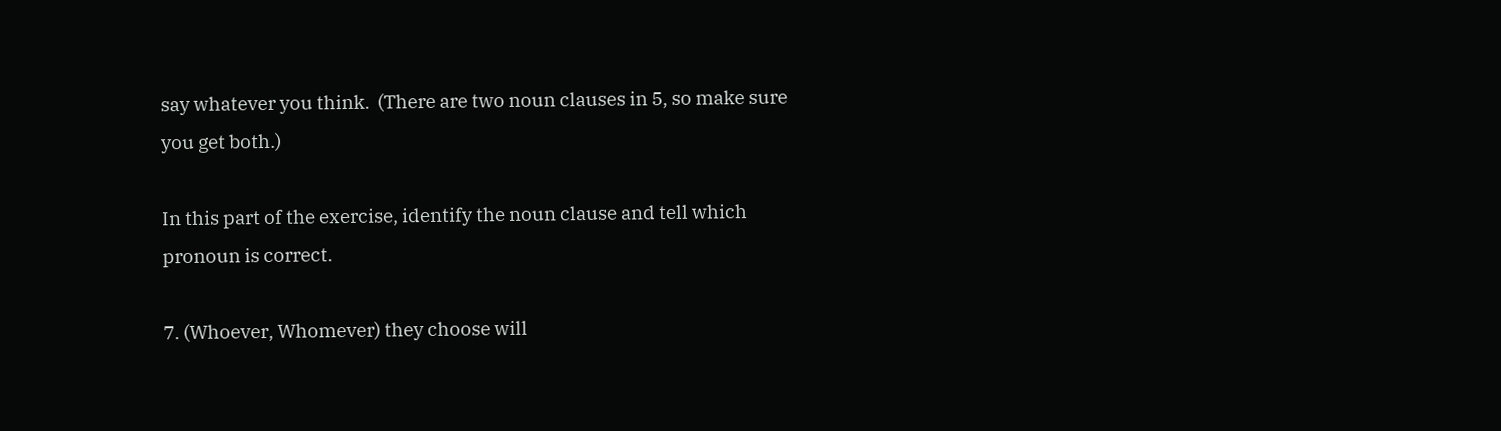say whatever you think.  (There are two noun clauses in 5, so make sure you get both.)

In this part of the exercise, identify the noun clause and tell which pronoun is correct.

7. (Whoever, Whomever) they choose will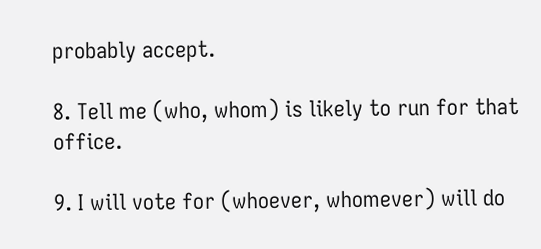probably accept.

8. Tell me (who, whom) is likely to run for that office.

9. I will vote for (whoever, whomever) will do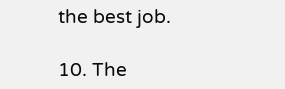the best job.

10. The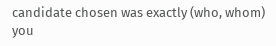candidate chosen was exactly (who, whom) you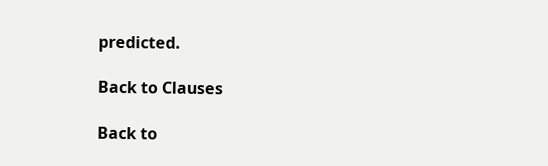predicted.

Back to Clauses

Back to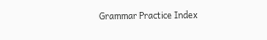Grammar Practice Index